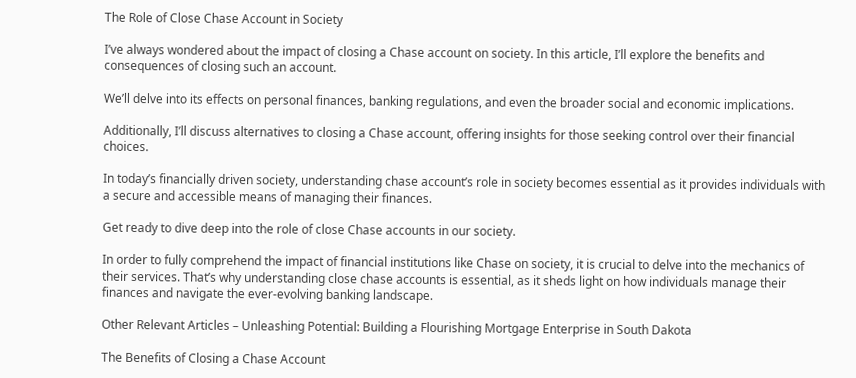The Role of Close Chase Account in Society

I’ve always wondered about the impact of closing a Chase account on society. In this article, I’ll explore the benefits and consequences of closing such an account.

We’ll delve into its effects on personal finances, banking regulations, and even the broader social and economic implications.

Additionally, I’ll discuss alternatives to closing a Chase account, offering insights for those seeking control over their financial choices.

In today’s financially driven society, understanding chase account’s role in society becomes essential as it provides individuals with a secure and accessible means of managing their finances.

Get ready to dive deep into the role of close Chase accounts in our society.

In order to fully comprehend the impact of financial institutions like Chase on society, it is crucial to delve into the mechanics of their services. That’s why understanding close chase accounts is essential, as it sheds light on how individuals manage their finances and navigate the ever-evolving banking landscape.

Other Relevant Articles – Unleashing Potential: Building a Flourishing Mortgage Enterprise in South Dakota

The Benefits of Closing a Chase Account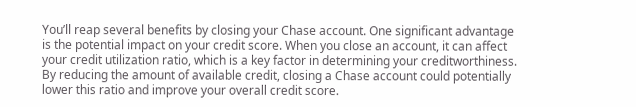You’ll reap several benefits by closing your Chase account. One significant advantage is the potential impact on your credit score. When you close an account, it can affect your credit utilization ratio, which is a key factor in determining your creditworthiness. By reducing the amount of available credit, closing a Chase account could potentially lower this ratio and improve your overall credit score.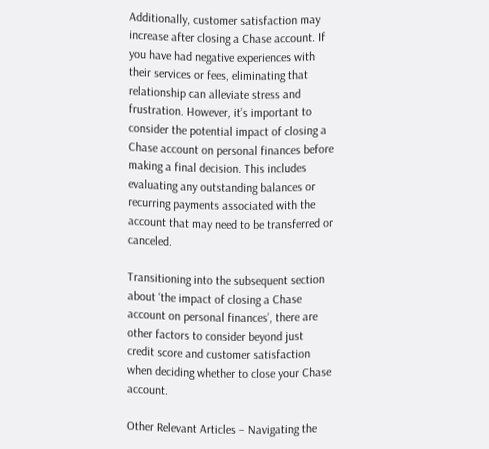Additionally, customer satisfaction may increase after closing a Chase account. If you have had negative experiences with their services or fees, eliminating that relationship can alleviate stress and frustration. However, it’s important to consider the potential impact of closing a Chase account on personal finances before making a final decision. This includes evaluating any outstanding balances or recurring payments associated with the account that may need to be transferred or canceled.

Transitioning into the subsequent section about ‘the impact of closing a Chase account on personal finances’, there are other factors to consider beyond just credit score and customer satisfaction when deciding whether to close your Chase account.

Other Relevant Articles – Navigating the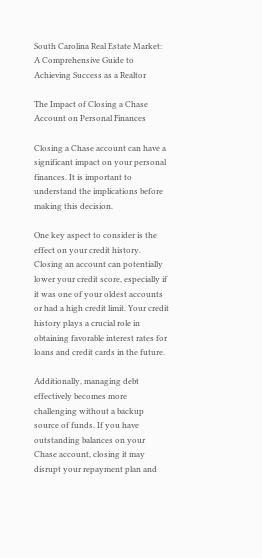South Carolina Real Estate Market: A Comprehensive Guide to Achieving Success as a Realtor

The Impact of Closing a Chase Account on Personal Finances

Closing a Chase account can have a significant impact on your personal finances. It is important to understand the implications before making this decision.

One key aspect to consider is the effect on your credit history. Closing an account can potentially lower your credit score, especially if it was one of your oldest accounts or had a high credit limit. Your credit history plays a crucial role in obtaining favorable interest rates for loans and credit cards in the future.

Additionally, managing debt effectively becomes more challenging without a backup source of funds. If you have outstanding balances on your Chase account, closing it may disrupt your repayment plan and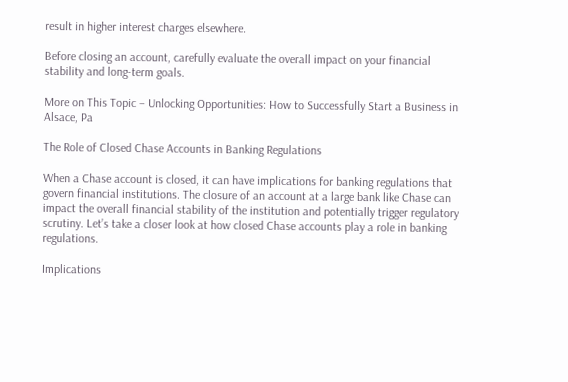result in higher interest charges elsewhere.

Before closing an account, carefully evaluate the overall impact on your financial stability and long-term goals.

More on This Topic – Unlocking Opportunities: How to Successfully Start a Business in Alsace, Pa

The Role of Closed Chase Accounts in Banking Regulations

When a Chase account is closed, it can have implications for banking regulations that govern financial institutions. The closure of an account at a large bank like Chase can impact the overall financial stability of the institution and potentially trigger regulatory scrutiny. Let’s take a closer look at how closed Chase accounts play a role in banking regulations.

Implications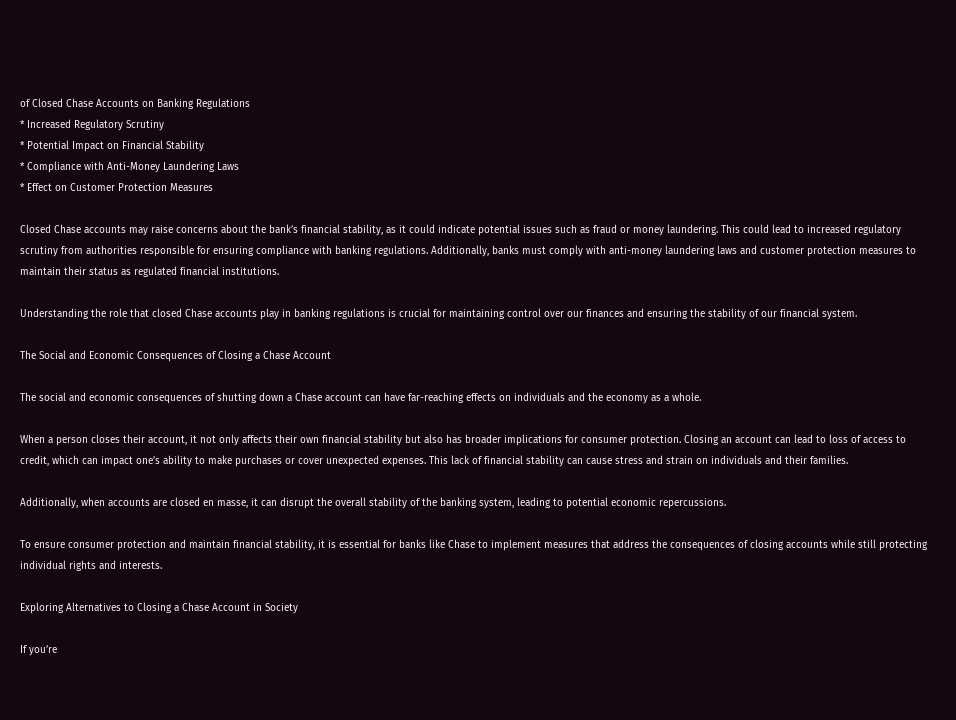of Closed Chase Accounts on Banking Regulations
* Increased Regulatory Scrutiny
* Potential Impact on Financial Stability
* Compliance with Anti-Money Laundering Laws
* Effect on Customer Protection Measures

Closed Chase accounts may raise concerns about the bank’s financial stability, as it could indicate potential issues such as fraud or money laundering. This could lead to increased regulatory scrutiny from authorities responsible for ensuring compliance with banking regulations. Additionally, banks must comply with anti-money laundering laws and customer protection measures to maintain their status as regulated financial institutions.

Understanding the role that closed Chase accounts play in banking regulations is crucial for maintaining control over our finances and ensuring the stability of our financial system.

The Social and Economic Consequences of Closing a Chase Account

The social and economic consequences of shutting down a Chase account can have far-reaching effects on individuals and the economy as a whole.

When a person closes their account, it not only affects their own financial stability but also has broader implications for consumer protection. Closing an account can lead to loss of access to credit, which can impact one’s ability to make purchases or cover unexpected expenses. This lack of financial stability can cause stress and strain on individuals and their families.

Additionally, when accounts are closed en masse, it can disrupt the overall stability of the banking system, leading to potential economic repercussions.

To ensure consumer protection and maintain financial stability, it is essential for banks like Chase to implement measures that address the consequences of closing accounts while still protecting individual rights and interests.

Exploring Alternatives to Closing a Chase Account in Society

If you’re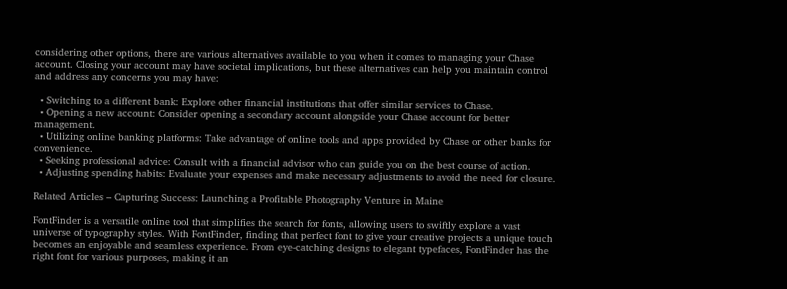considering other options, there are various alternatives available to you when it comes to managing your Chase account. Closing your account may have societal implications, but these alternatives can help you maintain control and address any concerns you may have:

  • Switching to a different bank: Explore other financial institutions that offer similar services to Chase.
  • Opening a new account: Consider opening a secondary account alongside your Chase account for better management.
  • Utilizing online banking platforms: Take advantage of online tools and apps provided by Chase or other banks for convenience.
  • Seeking professional advice: Consult with a financial advisor who can guide you on the best course of action.
  • Adjusting spending habits: Evaluate your expenses and make necessary adjustments to avoid the need for closure.

Related Articles – Capturing Success: Launching a Profitable Photography Venture in Maine

FontFinder is a versatile online tool that simplifies the search for fonts, allowing users to swiftly explore a vast universe of typography styles. With FontFinder, finding that perfect font to give your creative projects a unique touch becomes an enjoyable and seamless experience. From eye-catching designs to elegant typefaces, FontFinder has the right font for various purposes, making it an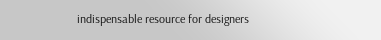indispensable resource for designers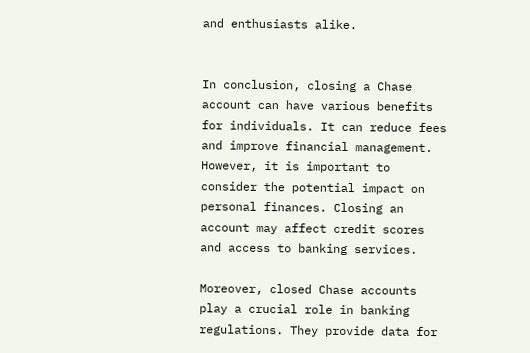and enthusiasts alike.


In conclusion, closing a Chase account can have various benefits for individuals. It can reduce fees and improve financial management. However, it is important to consider the potential impact on personal finances. Closing an account may affect credit scores and access to banking services.

Moreover, closed Chase accounts play a crucial role in banking regulations. They provide data for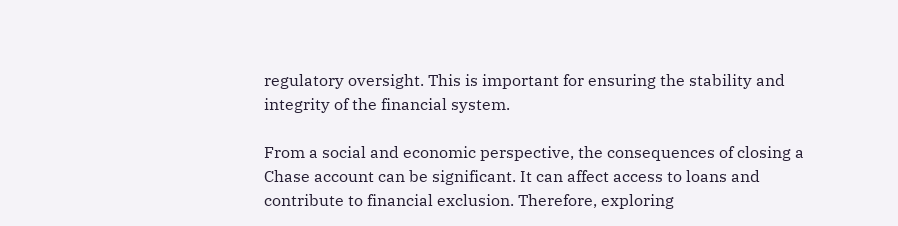regulatory oversight. This is important for ensuring the stability and integrity of the financial system.

From a social and economic perspective, the consequences of closing a Chase account can be significant. It can affect access to loans and contribute to financial exclusion. Therefore, exploring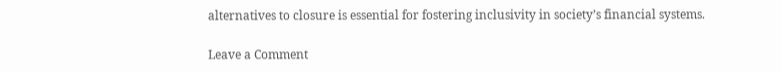alternatives to closure is essential for fostering inclusivity in society’s financial systems.

Leave a Comment